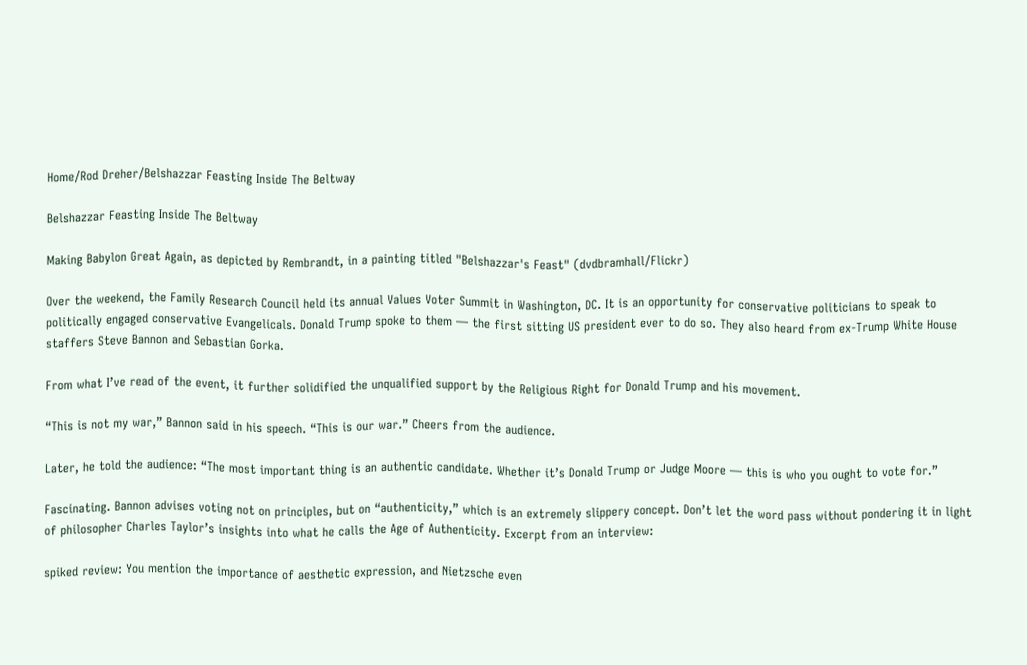Home/Rod Dreher/Belshazzar Feasting Inside The Beltway

Belshazzar Feasting Inside The Beltway

Making Babylon Great Again, as depicted by Rembrandt, in a painting titled "Belshazzar's Feast" (dvdbramhall/Flickr)

Over the weekend, the Family Research Council held its annual Values Voter Summit in Washington, DC. It is an opportunity for conservative politicians to speak to politically engaged conservative Evangelicals. Donald Trump spoke to them — the first sitting US president ever to do so. They also heard from ex-Trump White House staffers Steve Bannon and Sebastian Gorka.

From what I’ve read of the event, it further solidified the unqualified support by the Religious Right for Donald Trump and his movement.

“This is not my war,” Bannon said in his speech. “This is our war.” Cheers from the audience.

Later, he told the audience: “The most important thing is an authentic candidate. Whether it’s Donald Trump or Judge Moore — this is who you ought to vote for.”

Fascinating. Bannon advises voting not on principles, but on “authenticity,” which is an extremely slippery concept. Don’t let the word pass without pondering it in light of philosopher Charles Taylor’s insights into what he calls the Age of Authenticity. Excerpt from an interview:

spiked review: You mention the importance of aesthetic expression, and Nietzsche even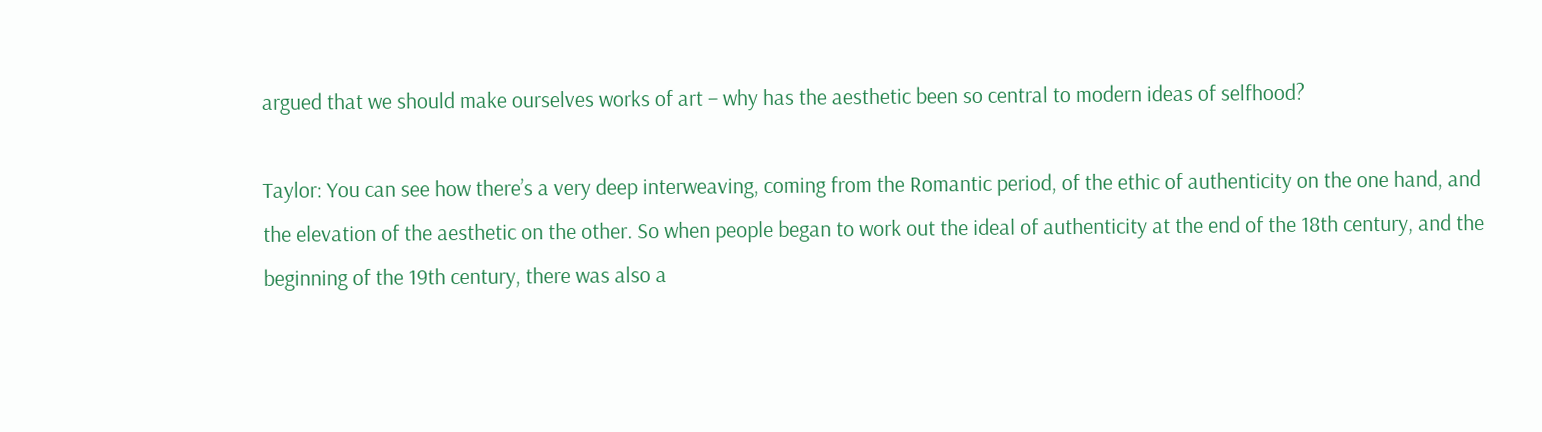argued that we should make ourselves works of art – why has the aesthetic been so central to modern ideas of selfhood?

Taylor: You can see how there’s a very deep interweaving, coming from the Romantic period, of the ethic of authenticity on the one hand, and the elevation of the aesthetic on the other. So when people began to work out the ideal of authenticity at the end of the 18th century, and the beginning of the 19th century, there was also a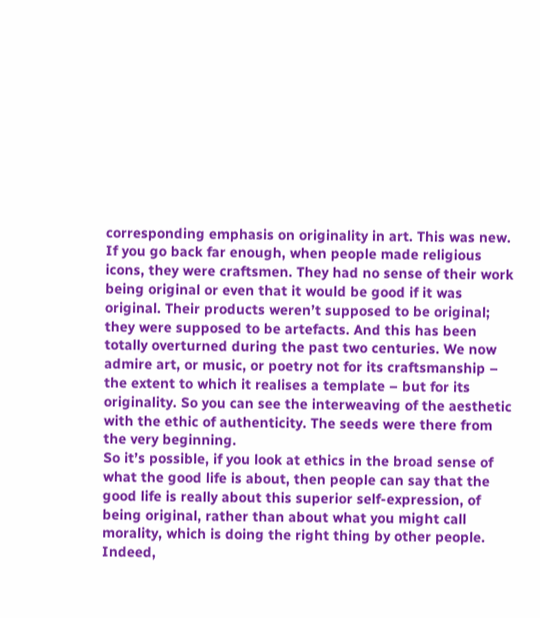corresponding emphasis on originality in art. This was new. If you go back far enough, when people made religious icons, they were craftsmen. They had no sense of their work being original or even that it would be good if it was original. Their products weren’t supposed to be original; they were supposed to be artefacts. And this has been totally overturned during the past two centuries. We now admire art, or music, or poetry not for its craftsmanship – the extent to which it realises a template – but for its originality. So you can see the interweaving of the aesthetic with the ethic of authenticity. The seeds were there from the very beginning.
So it’s possible, if you look at ethics in the broad sense of what the good life is about, then people can say that the good life is really about this superior self-expression, of being original, rather than about what you might call morality, which is doing the right thing by other people. Indeed,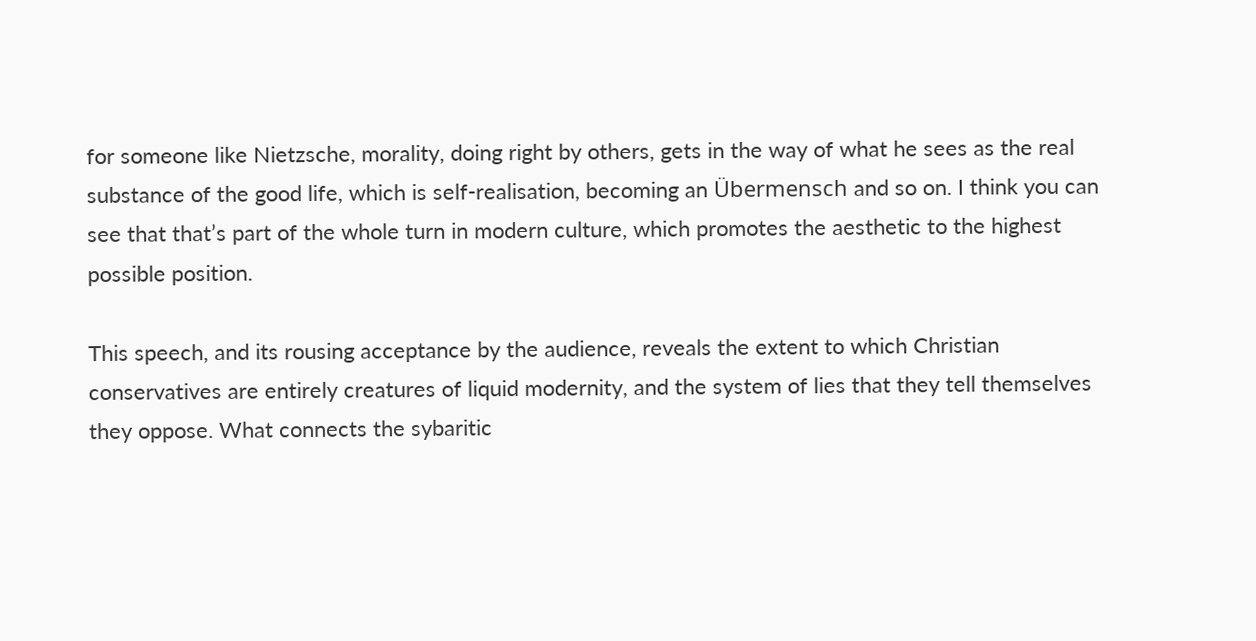for someone like Nietzsche, morality, doing right by others, gets in the way of what he sees as the real substance of the good life, which is self-realisation, becoming an Übermensch and so on. I think you can see that that’s part of the whole turn in modern culture, which promotes the aesthetic to the highest possible position.

This speech, and its rousing acceptance by the audience, reveals the extent to which Christian conservatives are entirely creatures of liquid modernity, and the system of lies that they tell themselves they oppose. What connects the sybaritic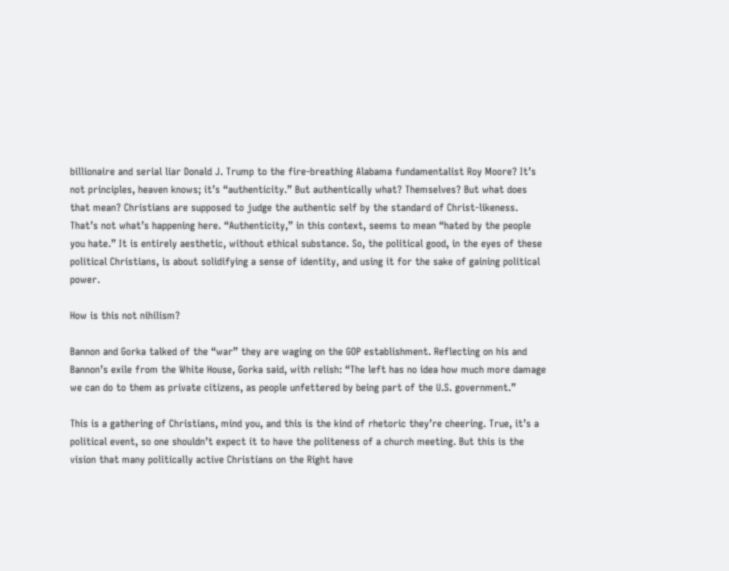billionaire and serial liar Donald J. Trump to the fire-breathing Alabama fundamentalist Roy Moore? It’s not principles, heaven knows; it’s “authenticity.” But authentically what? Themselves? But what does that mean? Christians are supposed to judge the authentic self by the standard of Christ-likeness. That’s not what’s happening here. “Authenticity,” in this context, seems to mean “hated by the people you hate.” It is entirely aesthetic, without ethical substance. So, the political good, in the eyes of these political Christians, is about solidifying a sense of identity, and using it for the sake of gaining political power.

How is this not nihilism?

Bannon and Gorka talked of the “war” they are waging on the GOP establishment. Reflecting on his and Bannon’s exile from the White House, Gorka said, with relish: “The left has no idea how much more damage we can do to them as private citizens, as people unfettered by being part of the U.S. government.”

This is a gathering of Christians, mind you, and this is the kind of rhetoric they’re cheering. True, it’s a political event, so one shouldn’t expect it to have the politeness of a church meeting. But this is the vision that many politically active Christians on the Right have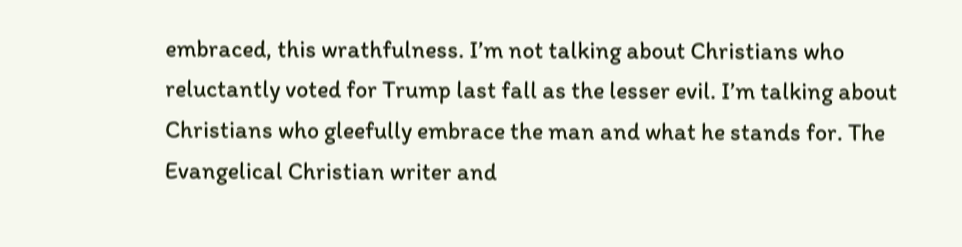embraced, this wrathfulness. I’m not talking about Christians who reluctantly voted for Trump last fall as the lesser evil. I’m talking about Christians who gleefully embrace the man and what he stands for. The Evangelical Christian writer and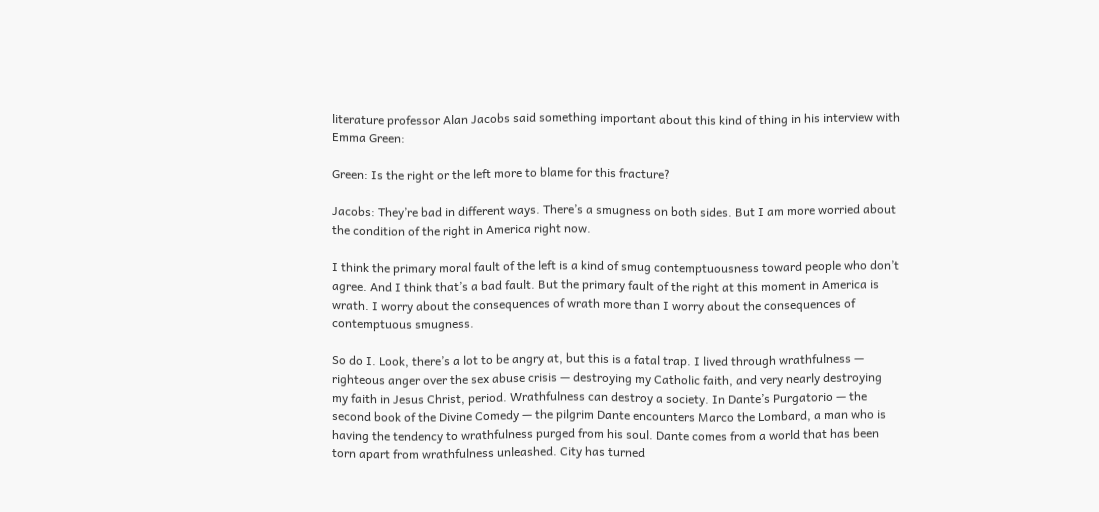literature professor Alan Jacobs said something important about this kind of thing in his interview with Emma Green:

Green: Is the right or the left more to blame for this fracture?

Jacobs: They’re bad in different ways. There’s a smugness on both sides. But I am more worried about the condition of the right in America right now.

I think the primary moral fault of the left is a kind of smug contemptuousness toward people who don’t agree. And I think that’s a bad fault. But the primary fault of the right at this moment in America is wrath. I worry about the consequences of wrath more than I worry about the consequences of contemptuous smugness.

So do I. Look, there’s a lot to be angry at, but this is a fatal trap. I lived through wrathfulness — righteous anger over the sex abuse crisis — destroying my Catholic faith, and very nearly destroying my faith in Jesus Christ, period. Wrathfulness can destroy a society. In Dante’s Purgatorio — the second book of the Divine Comedy — the pilgrim Dante encounters Marco the Lombard, a man who is having the tendency to wrathfulness purged from his soul. Dante comes from a world that has been torn apart from wrathfulness unleashed. City has turned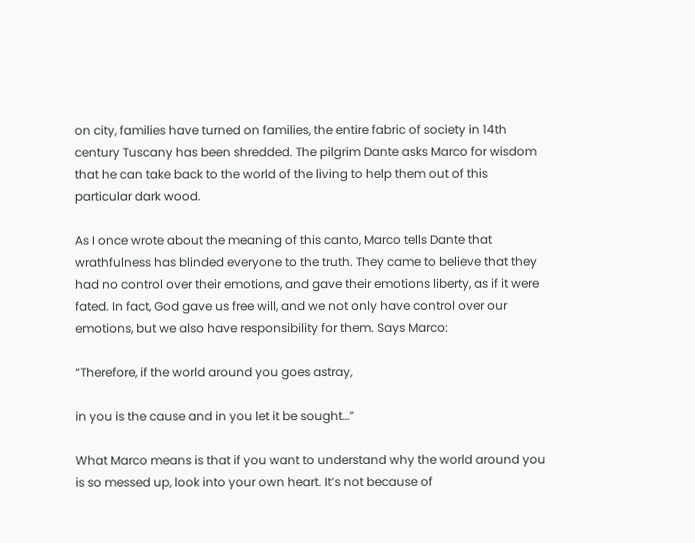on city, families have turned on families, the entire fabric of society in 14th century Tuscany has been shredded. The pilgrim Dante asks Marco for wisdom that he can take back to the world of the living to help them out of this particular dark wood.

As I once wrote about the meaning of this canto, Marco tells Dante that wrathfulness has blinded everyone to the truth. They came to believe that they had no control over their emotions, and gave their emotions liberty, as if it were fated. In fact, God gave us free will, and we not only have control over our emotions, but we also have responsibility for them. Says Marco:

“Therefore, if the world around you goes astray,

in you is the cause and in you let it be sought…”

What Marco means is that if you want to understand why the world around you is so messed up, look into your own heart. It’s not because of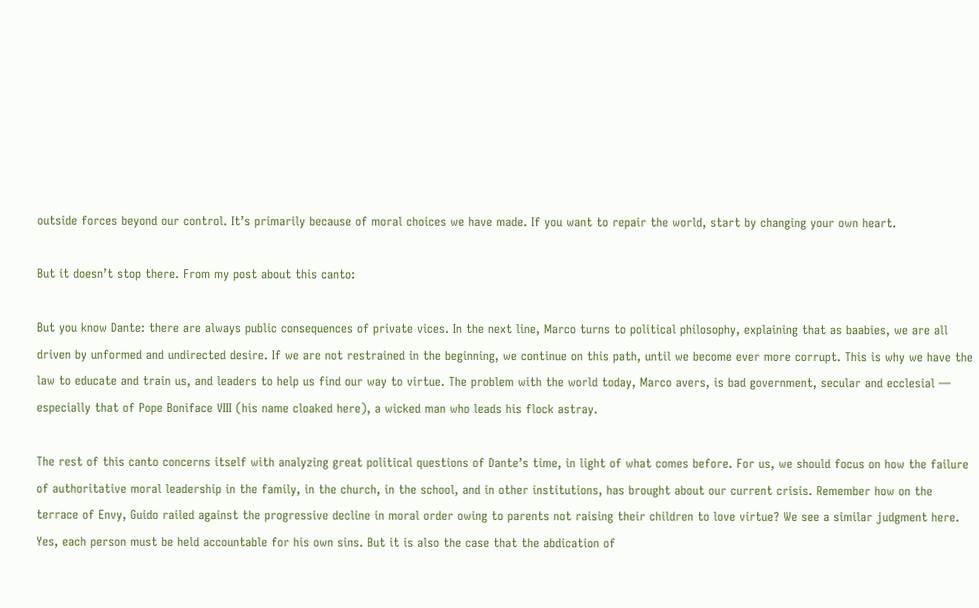outside forces beyond our control. It’s primarily because of moral choices we have made. If you want to repair the world, start by changing your own heart.

But it doesn’t stop there. From my post about this canto:

But you know Dante: there are always public consequences of private vices. In the next line, Marco turns to political philosophy, explaining that as baabies, we are all driven by unformed and undirected desire. If we are not restrained in the beginning, we continue on this path, until we become ever more corrupt. This is why we have the law to educate and train us, and leaders to help us find our way to virtue. The problem with the world today, Marco avers, is bad government, secular and ecclesial — especially that of Pope Boniface VIII (his name cloaked here), a wicked man who leads his flock astray.

The rest of this canto concerns itself with analyzing great political questions of Dante’s time, in light of what comes before. For us, we should focus on how the failure of authoritative moral leadership in the family, in the church, in the school, and in other institutions, has brought about our current crisis. Remember how on the terrace of Envy, Guido railed against the progressive decline in moral order owing to parents not raising their children to love virtue? We see a similar judgment here. Yes, each person must be held accountable for his own sins. But it is also the case that the abdication of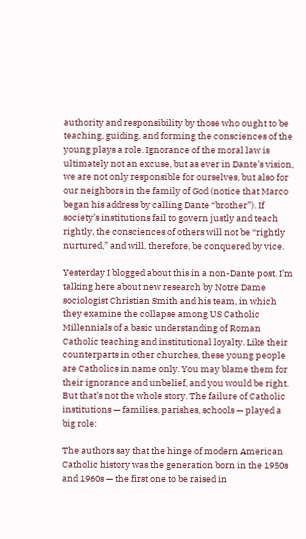authority and responsibility by those who ought to be teaching, guiding, and forming the consciences of the young plays a role. Ignorance of the moral law is ultimately not an excuse, but as ever in Dante’s vision, we are not only responsible for ourselves, but also for our neighbors in the family of God (notice that Marco began his address by calling Dante “brother”). If society’s institutions fail to govern justly and teach rightly, the consciences of others will not be “rightly nurtured,” and will, therefore, be conquered by vice.

Yesterday I blogged about this in a non-Dante post. I’m talking here about new research by Notre Dame sociologist Christian Smith and his team, in which they examine the collapse among US Catholic Millennials of a basic understanding of Roman Catholic teaching and institutional loyalty. Like their counterparts in other churches, these young people are Catholics in name only. You may blame them for their ignorance and unbelief, and you would be right. But that’s not the whole story. The failure of Catholic institutions — families, parishes, schools — played a big role:

The authors say that the hinge of modern American Catholic history was the generation born in the 1950s and 1960s — the first one to be raised in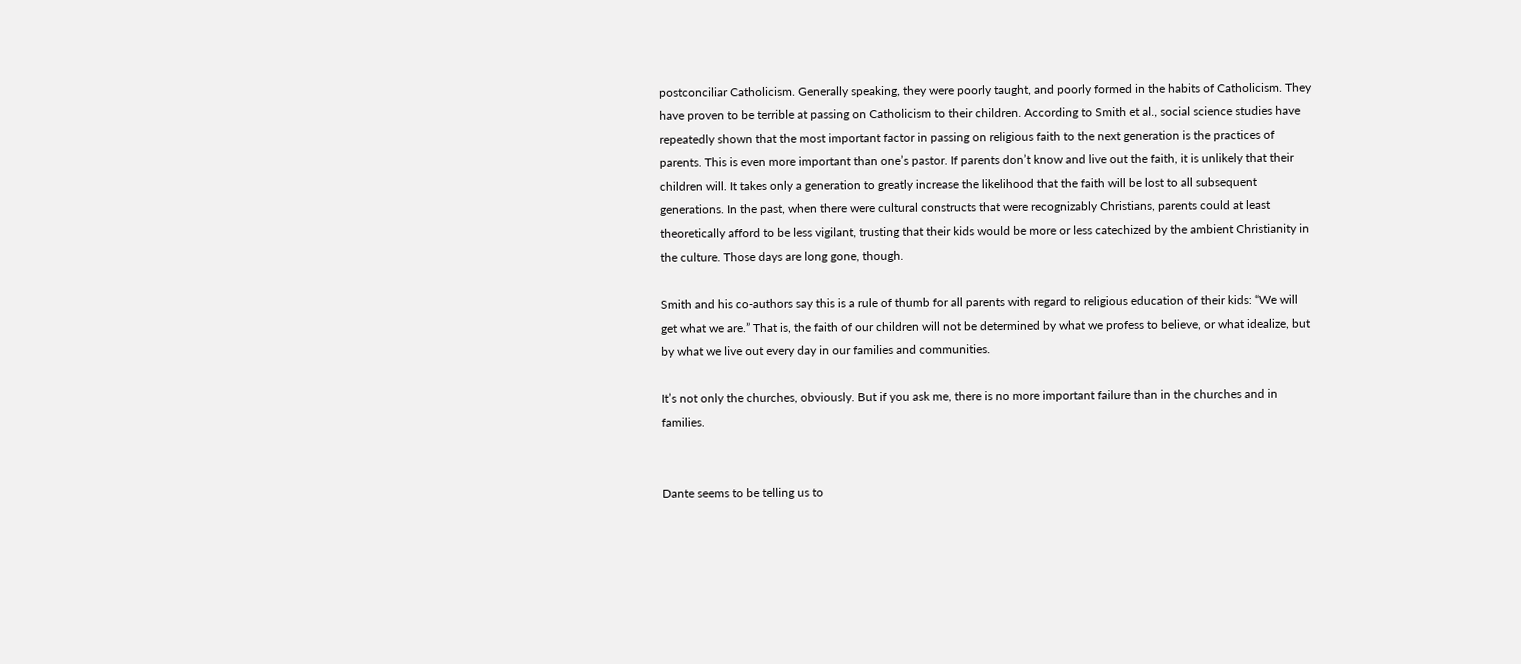postconciliar Catholicism. Generally speaking, they were poorly taught, and poorly formed in the habits of Catholicism. They have proven to be terrible at passing on Catholicism to their children. According to Smith et al., social science studies have repeatedly shown that the most important factor in passing on religious faith to the next generation is the practices of parents. This is even more important than one’s pastor. If parents don’t know and live out the faith, it is unlikely that their children will. It takes only a generation to greatly increase the likelihood that the faith will be lost to all subsequent generations. In the past, when there were cultural constructs that were recognizably Christians, parents could at least theoretically afford to be less vigilant, trusting that their kids would be more or less catechized by the ambient Christianity in the culture. Those days are long gone, though.

Smith and his co-authors say this is a rule of thumb for all parents with regard to religious education of their kids: “We will get what we are.” That is, the faith of our children will not be determined by what we profess to believe, or what idealize, but by what we live out every day in our families and communities.

It’s not only the churches, obviously. But if you ask me, there is no more important failure than in the churches and in families.


Dante seems to be telling us to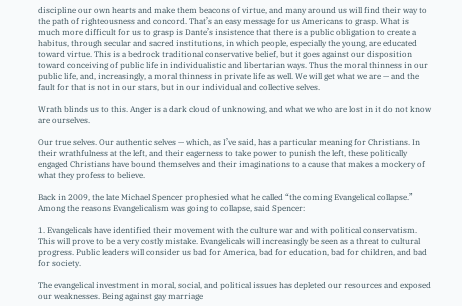discipline our own hearts and make them beacons of virtue, and many around us will find their way to the path of righteousness and concord. That’s an easy message for us Americans to grasp. What is much more difficult for us to grasp is Dante’s insistence that there is a public obligation to create a habitus, through secular and sacred institutions, in which people, especially the young, are educated toward virtue. This is a bedrock traditional conservative belief, but it goes against our disposition toward conceiving of public life in individualistic and libertarian ways. Thus the moral thinness in our public life, and, increasingly, a moral thinness in private life as well. We will get what we are — and the fault for that is not in our stars, but in our individual and collective selves.

Wrath blinds us to this. Anger is a dark cloud of unknowing, and what we who are lost in it do not know are ourselves.

Our true selves. Our authentic selves — which, as I’ve said, has a particular meaning for Christians. In their wrathfulness at the left, and their eagerness to take power to punish the left, these politically engaged Christians have bound themselves and their imaginations to a cause that makes a mockery of what they profess to believe.

Back in 2009, the late Michael Spencer prophesied what he called “the coming Evangelical collapse.” Among the reasons Evangelicalism was going to collapse, said Spencer:

1. Evangelicals have identified their movement with the culture war and with political conservatism. This will prove to be a very costly mistake. Evangelicals will increasingly be seen as a threat to cultural progress. Public leaders will consider us bad for America, bad for education, bad for children, and bad for society.

The evangelical investment in moral, social, and political issues has depleted our resources and exposed our weaknesses. Being against gay marriage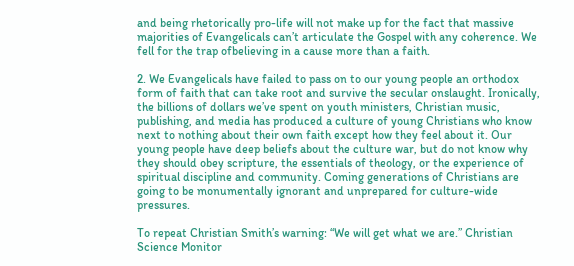and being rhetorically pro-life will not make up for the fact that massive majorities of Evangelicals can’t articulate the Gospel with any coherence. We fell for the trap ofbelieving in a cause more than a faith.

2. We Evangelicals have failed to pass on to our young people an orthodox form of faith that can take root and survive the secular onslaught. Ironically, the billions of dollars we’ve spent on youth ministers, Christian music, publishing, and media has produced a culture of young Christians who know next to nothing about their own faith except how they feel about it. Our young people have deep beliefs about the culture war, but do not know why they should obey scripture, the essentials of theology, or the experience of spiritual discipline and community. Coming generations of Christians are going to be monumentally ignorant and unprepared for culture-wide pressures.

To repeat Christian Smith’s warning: “We will get what we are.” Christian Science Monitor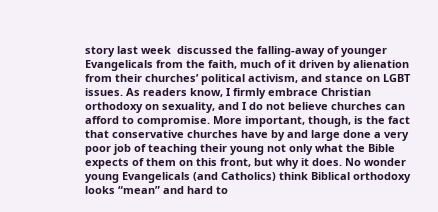story last week  discussed the falling-away of younger Evangelicals from the faith, much of it driven by alienation from their churches’ political activism, and stance on LGBT issues. As readers know, I firmly embrace Christian orthodoxy on sexuality, and I do not believe churches can afford to compromise. More important, though, is the fact that conservative churches have by and large done a very poor job of teaching their young not only what the Bible expects of them on this front, but why it does. No wonder young Evangelicals (and Catholics) think Biblical orthodoxy looks “mean” and hard to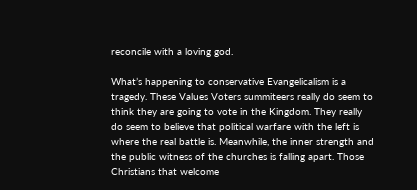reconcile with a loving god.

What’s happening to conservative Evangelicalism is a tragedy. These Values Voters summiteers really do seem to think they are going to vote in the Kingdom. They really do seem to believe that political warfare with the left is where the real battle is. Meanwhile, the inner strength and the public witness of the churches is falling apart. Those Christians that welcome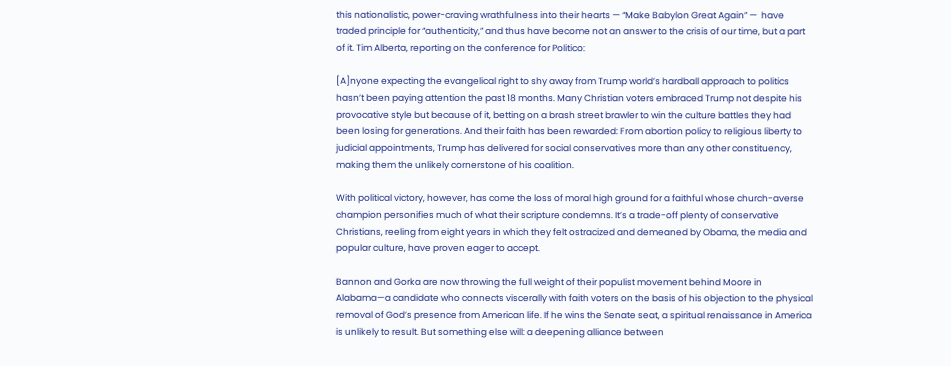this nationalistic, power-craving wrathfulness into their hearts — “Make Babylon Great Again” —  have traded principle for “authenticity,” and thus have become not an answer to the crisis of our time, but a part of it. Tim Alberta, reporting on the conference for Politico:

[A]nyone expecting the evangelical right to shy away from Trump world’s hardball approach to politics hasn’t been paying attention the past 18 months. Many Christian voters embraced Trump not despite his provocative style but because of it, betting on a brash street brawler to win the culture battles they had been losing for generations. And their faith has been rewarded: From abortion policy to religious liberty to judicial appointments, Trump has delivered for social conservatives more than any other constituency, making them the unlikely cornerstone of his coalition.

With political victory, however, has come the loss of moral high ground for a faithful whose church-averse champion personifies much of what their scripture condemns. It’s a trade-off plenty of conservative Christians, reeling from eight years in which they felt ostracized and demeaned by Obama, the media and popular culture, have proven eager to accept.

Bannon and Gorka are now throwing the full weight of their populist movement behind Moore in Alabama—a candidate who connects viscerally with faith voters on the basis of his objection to the physical removal of God’s presence from American life. If he wins the Senate seat, a spiritual renaissance in America is unlikely to result. But something else will: a deepening alliance between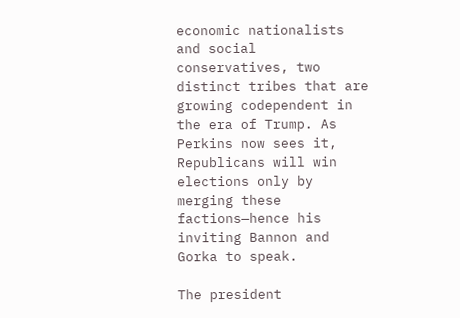economic nationalists and social conservatives, two distinct tribes that are growing codependent in the era of Trump. As Perkins now sees it, Republicans will win elections only by merging these factions—hence his inviting Bannon and Gorka to speak.

The president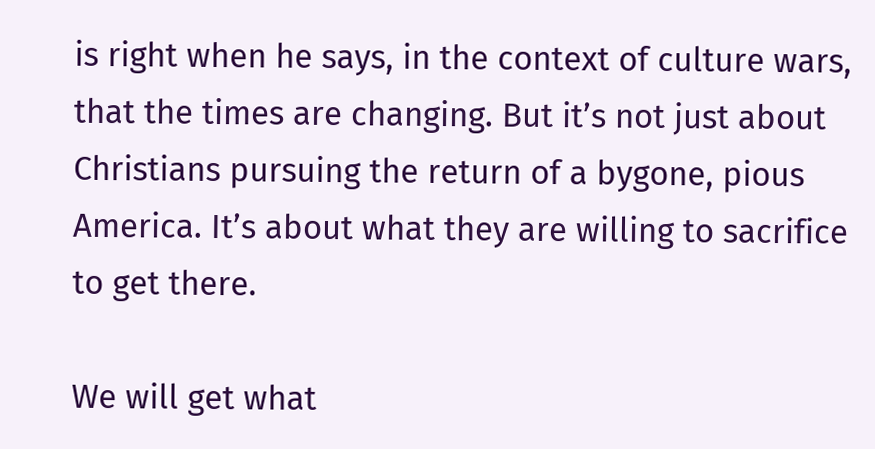is right when he says, in the context of culture wars, that the times are changing. But it’s not just about Christians pursuing the return of a bygone, pious America. It’s about what they are willing to sacrifice to get there.

We will get what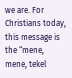we are. For Christians today, this message is the “mene, mene, tekel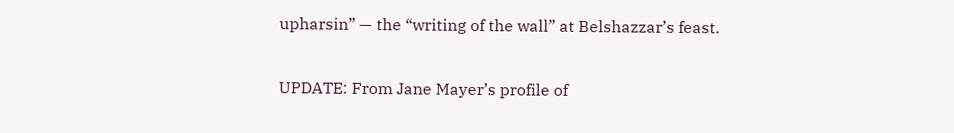upharsin” — the “writing of the wall” at Belshazzar’s feast.

UPDATE: From Jane Mayer’s profile of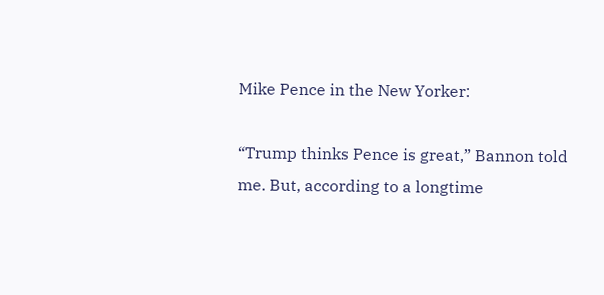Mike Pence in the New Yorker:

“Trump thinks Pence is great,” Bannon told me. But, according to a longtime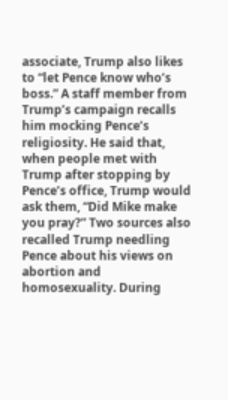associate, Trump also likes to “let Pence know who’s boss.” A staff member from Trump’s campaign recalls him mocking Pence’s religiosity. He said that, when people met with Trump after stopping by Pence’s office, Trump would ask them, “Did Mike make you pray?” Two sources also recalled Trump needling Pence about his views on abortion and homosexuality. During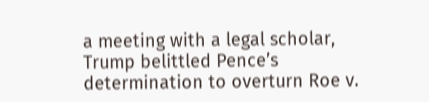a meeting with a legal scholar, Trump belittled Pence’s determination to overturn Roe v.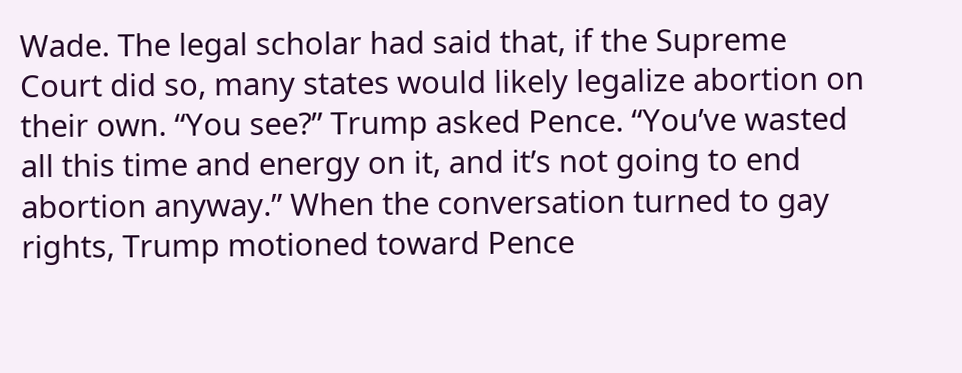Wade. The legal scholar had said that, if the Supreme Court did so, many states would likely legalize abortion on their own. “You see?” Trump asked Pence. “You’ve wasted all this time and energy on it, and it’s not going to end abortion anyway.” When the conversation turned to gay rights, Trump motioned toward Pence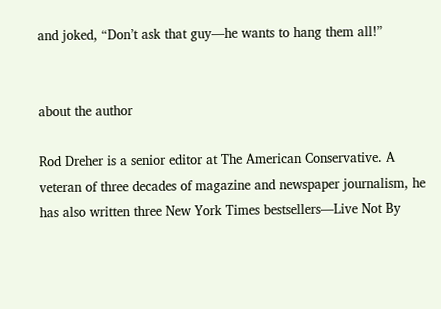and joked, “Don’t ask that guy—he wants to hang them all!”


about the author

Rod Dreher is a senior editor at The American Conservative. A veteran of three decades of magazine and newspaper journalism, he has also written three New York Times bestsellers—Live Not By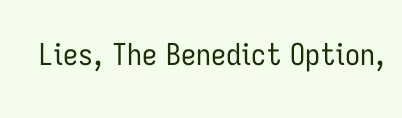Lies, The Benedict Option,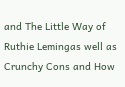and The Little Way of Ruthie Lemingas well as Crunchy Cons and How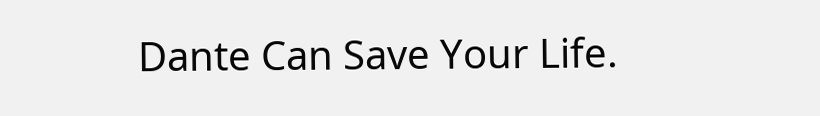Dante Can Save Your Life.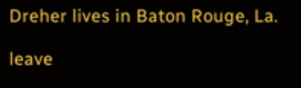Dreher lives in Baton Rouge, La.

leave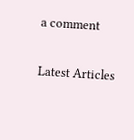a comment

Latest Articles